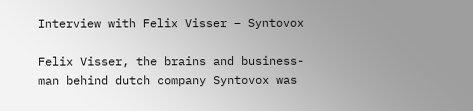Interview with Felix Visser – Syntovox

Felix Visser, the brains and business-man behind dutch company Syntovox was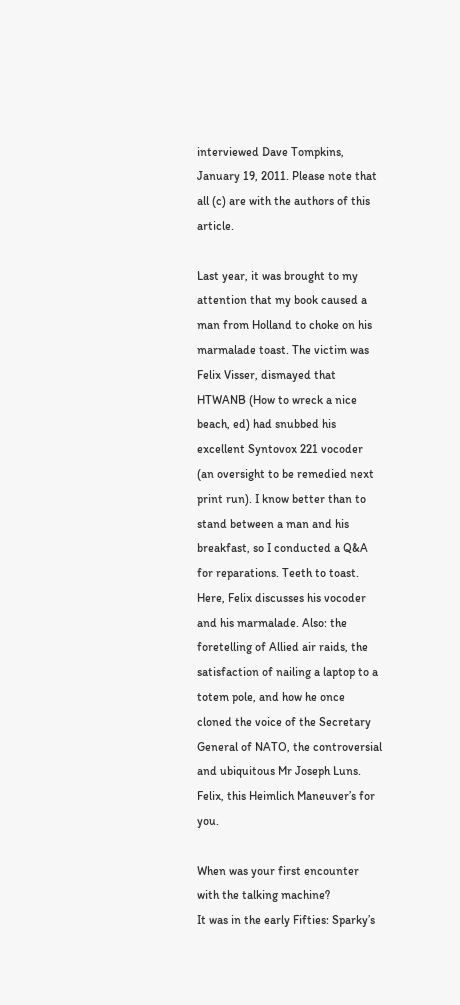interviewed Dave Tompkins, January 19, 2011. Please note that all (c) are with the authors of this article.

Last year, it was brought to my attention that my book caused a man from Holland to choke on his marmalade toast. The victim was Felix Visser, dismayed that HTWANB (How to wreck a nice beach, ed) had snubbed his excellent Syntovox 221 vocoder (an oversight to be remedied next print run). I know better than to stand between a man and his breakfast, so I conducted a Q&A for reparations. Teeth to toast. Here, Felix discusses his vocoder and his marmalade. Also: the foretelling of Allied air raids, the satisfaction of nailing a laptop to a totem pole, and how he once cloned the voice of the Secretary General of NATO, the controversial and ubiquitous Mr Joseph Luns. Felix, this Heimlich Maneuver’s for you.

When was your first encounter with the talking machine?
It was in the early Fifties: Sparky’s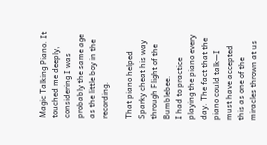Magic Talking Piano. It touched me deeply, considering I was probably the same age as the little boy in the recording.

That piano helped Sparky cheat his way through Flight of the Bumblebee.
I had to practice playing the piano every day. The fact that the piano could talk—I must have accepted this as one of the miracles thrown at us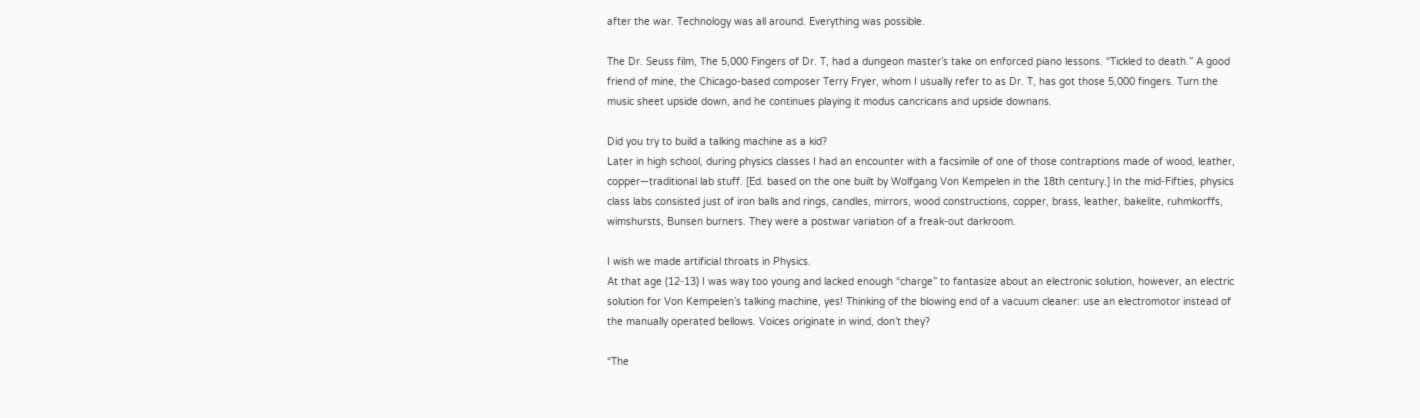after the war. Technology was all around. Everything was possible.

The Dr. Seuss film, The 5,000 Fingers of Dr. T, had a dungeon master’s take on enforced piano lessons. “Tickled to death.” A good friend of mine, the Chicago-based composer Terry Fryer, whom I usually refer to as Dr. T, has got those 5,000 fingers. Turn the music sheet upside down, and he continues playing it modus cancricans and upside downans.

Did you try to build a talking machine as a kid?
Later in high school, during physics classes I had an encounter with a facsimile of one of those contraptions made of wood, leather, copper—traditional lab stuff. [Ed. based on the one built by Wolfgang Von Kempelen in the 18th century.] In the mid-Fifties, physics class labs consisted just of iron balls and rings, candles, mirrors, wood constructions, copper, brass, leather, bakelite, ruhmkorffs, wimshursts, Bunsen burners. They were a postwar variation of a freak-out darkroom.

I wish we made artificial throats in Physics.
At that age (12-13) I was way too young and lacked enough “charge” to fantasize about an electronic solution, however, an electric solution for Von Kempelen’s talking machine, yes! Thinking of the blowing end of a vacuum cleaner: use an electromotor instead of the manually operated bellows. Voices originate in wind, don’t they?

“The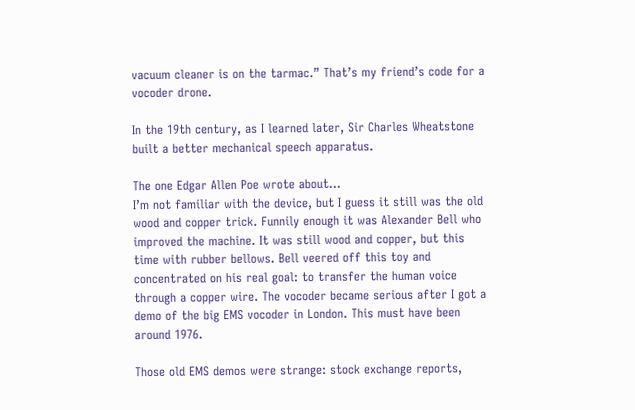vacuum cleaner is on the tarmac.” That’s my friend’s code for a vocoder drone.

In the 19th century, as I learned later, Sir Charles Wheatstone built a better mechanical speech apparatus.

The one Edgar Allen Poe wrote about…
I’m not familiar with the device, but I guess it still was the old wood and copper trick. Funnily enough it was Alexander Bell who improved the machine. It was still wood and copper, but this time with rubber bellows. Bell veered off this toy and concentrated on his real goal: to transfer the human voice through a copper wire. The vocoder became serious after I got a demo of the big EMS vocoder in London. This must have been around 1976.

Those old EMS demos were strange: stock exchange reports,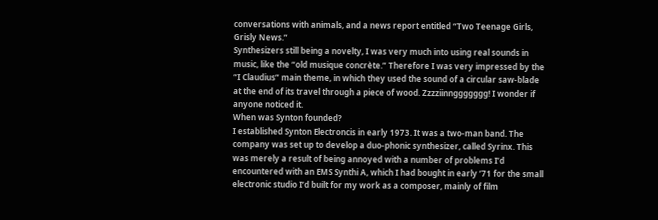conversations with animals, and a news report entitled “Two Teenage Girls, Grisly News.”
Synthesizers still being a novelty, I was very much into using real sounds in music, like the “old musique concrète.” Therefore I was very impressed by the “I Claudius” main theme, in which they used the sound of a circular saw-blade at the end of its travel through a piece of wood. Zzzziinnggggggg! I wonder if anyone noticed it.
When was Synton founded?
I established Synton Electroncis in early 1973. It was a two-man band. The company was set up to develop a duo-phonic synthesizer, called Syrinx. This was merely a result of being annoyed with a number of problems I’d encountered with an EMS Synthi A, which I had bought in early ’71 for the small electronic studio I’d built for my work as a composer, mainly of film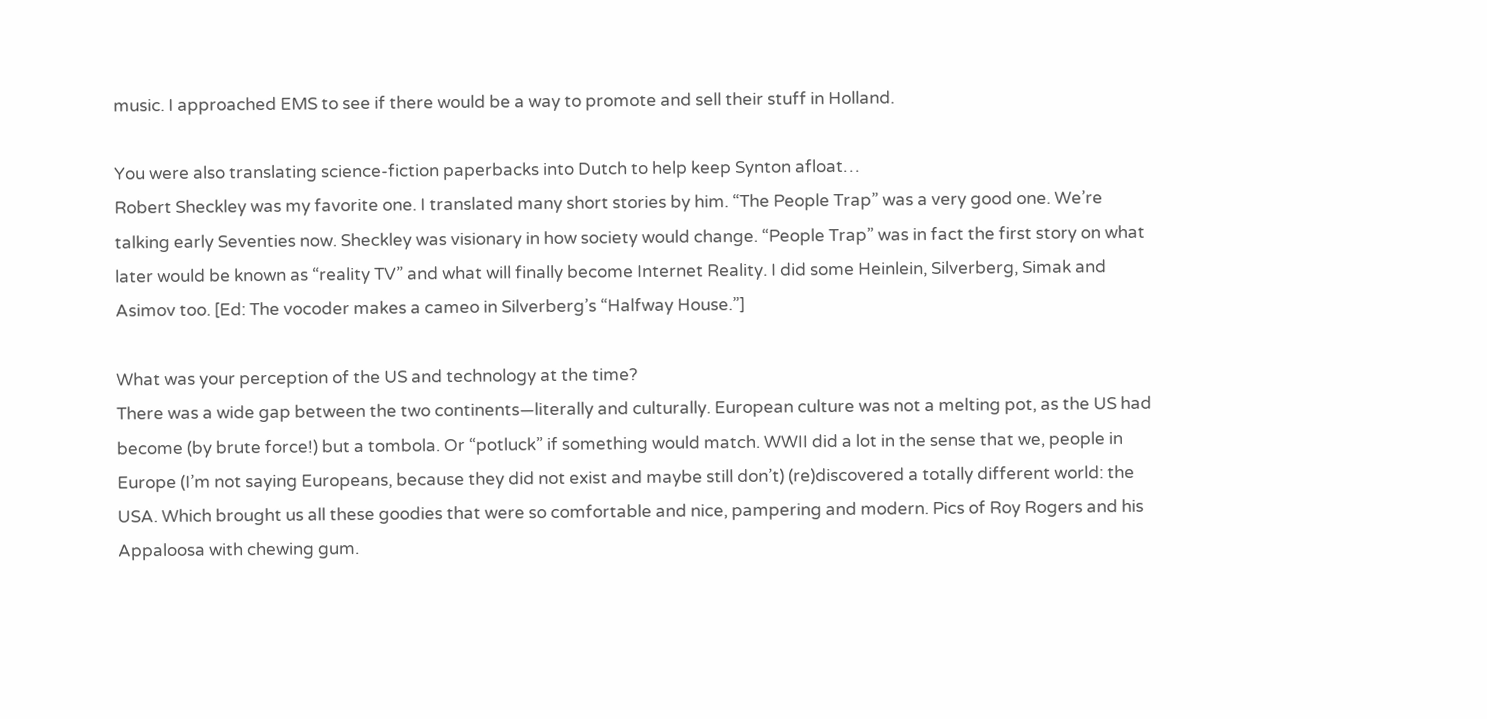music. I approached EMS to see if there would be a way to promote and sell their stuff in Holland.

You were also translating science-fiction paperbacks into Dutch to help keep Synton afloat…
Robert Sheckley was my favorite one. I translated many short stories by him. “The People Trap” was a very good one. We’re talking early Seventies now. Sheckley was visionary in how society would change. “People Trap” was in fact the first story on what later would be known as “reality TV” and what will finally become Internet Reality. I did some Heinlein, Silverberg, Simak and Asimov too. [Ed: The vocoder makes a cameo in Silverberg’s “Halfway House.”]

What was your perception of the US and technology at the time?
There was a wide gap between the two continents—literally and culturally. European culture was not a melting pot, as the US had become (by brute force!) but a tombola. Or “potluck” if something would match. WWII did a lot in the sense that we, people in Europe (I’m not saying Europeans, because they did not exist and maybe still don’t) (re)discovered a totally different world: the USA. Which brought us all these goodies that were so comfortable and nice, pampering and modern. Pics of Roy Rogers and his Appaloosa with chewing gum.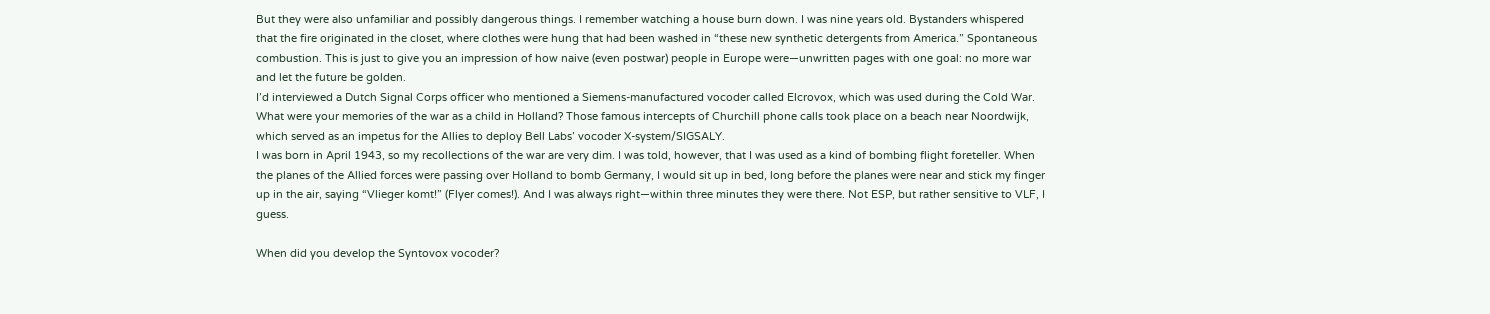But they were also unfamiliar and possibly dangerous things. I remember watching a house burn down. I was nine years old. Bystanders whispered that the fire originated in the closet, where clothes were hung that had been washed in “these new synthetic detergents from America.” Spontaneous combustion. This is just to give you an impression of how naive (even postwar) people in Europe were—unwritten pages with one goal: no more war and let the future be golden.
I’d interviewed a Dutch Signal Corps officer who mentioned a Siemens-manufactured vocoder called Elcrovox, which was used during the Cold War. What were your memories of the war as a child in Holland? Those famous intercepts of Churchill phone calls took place on a beach near Noordwijk, which served as an impetus for the Allies to deploy Bell Labs’ vocoder X-system/SIGSALY.
I was born in April 1943, so my recollections of the war are very dim. I was told, however, that I was used as a kind of bombing flight foreteller. When the planes of the Allied forces were passing over Holland to bomb Germany, I would sit up in bed, long before the planes were near and stick my finger up in the air, saying “Vlieger komt!” (Flyer comes!). And I was always right—within three minutes they were there. Not ESP, but rather sensitive to VLF, I guess.

When did you develop the Syntovox vocoder?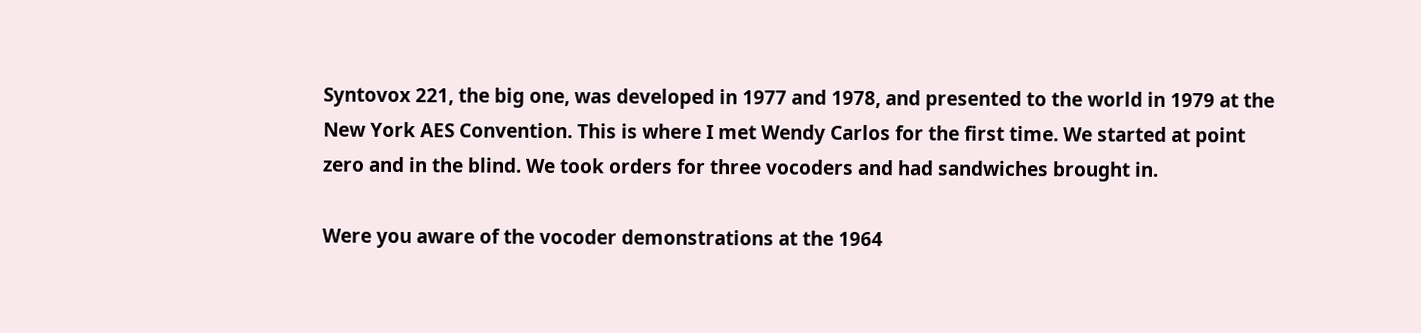Syntovox 221, the big one, was developed in 1977 and 1978, and presented to the world in 1979 at the New York AES Convention. This is where I met Wendy Carlos for the first time. We started at point zero and in the blind. We took orders for three vocoders and had sandwiches brought in.

Were you aware of the vocoder demonstrations at the 1964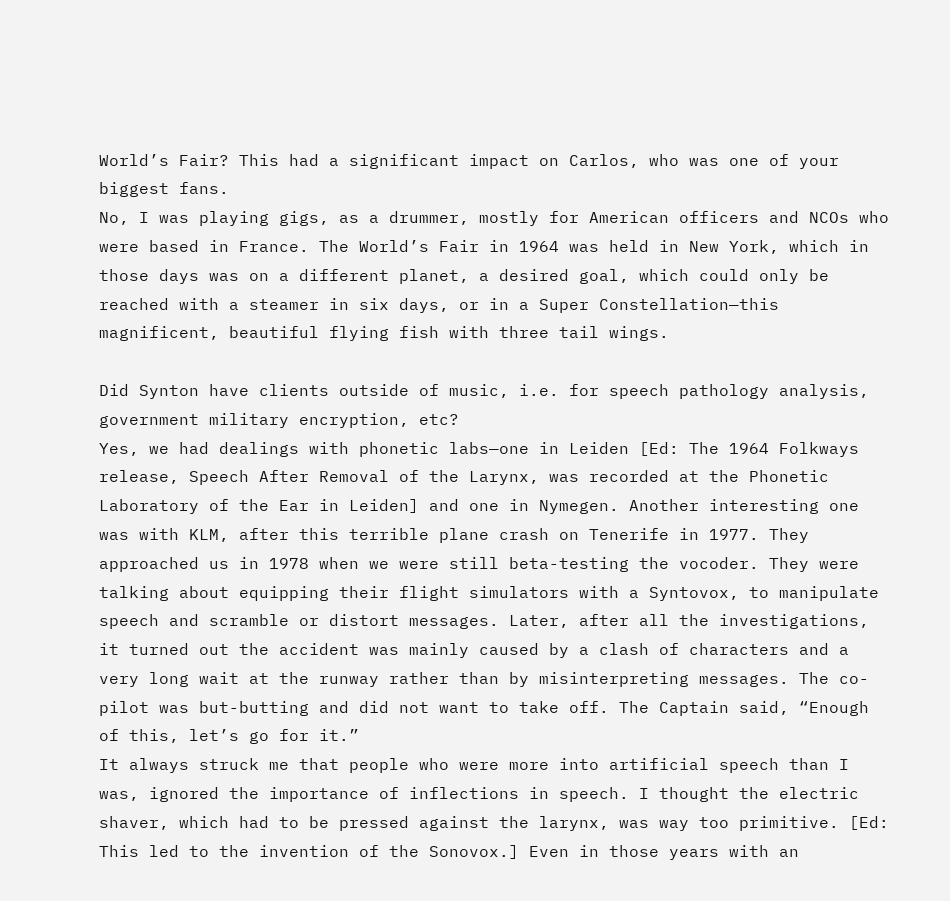World’s Fair? This had a significant impact on Carlos, who was one of your biggest fans.
No, I was playing gigs, as a drummer, mostly for American officers and NCOs who were based in France. The World’s Fair in 1964 was held in New York, which in those days was on a different planet, a desired goal, which could only be reached with a steamer in six days, or in a Super Constellation—this magnificent, beautiful flying fish with three tail wings.

Did Synton have clients outside of music, i.e. for speech pathology analysis, government military encryption, etc?
Yes, we had dealings with phonetic labs—one in Leiden [Ed: The 1964 Folkways release, Speech After Removal of the Larynx, was recorded at the Phonetic Laboratory of the Ear in Leiden] and one in Nymegen. Another interesting one was with KLM, after this terrible plane crash on Tenerife in 1977. They approached us in 1978 when we were still beta-testing the vocoder. They were talking about equipping their flight simulators with a Syntovox, to manipulate speech and scramble or distort messages. Later, after all the investigations, it turned out the accident was mainly caused by a clash of characters and a very long wait at the runway rather than by misinterpreting messages. The co-pilot was but-butting and did not want to take off. The Captain said, “Enough of this, let’s go for it.”
It always struck me that people who were more into artificial speech than I was, ignored the importance of inflections in speech. I thought the electric shaver, which had to be pressed against the larynx, was way too primitive. [Ed: This led to the invention of the Sonovox.] Even in those years with an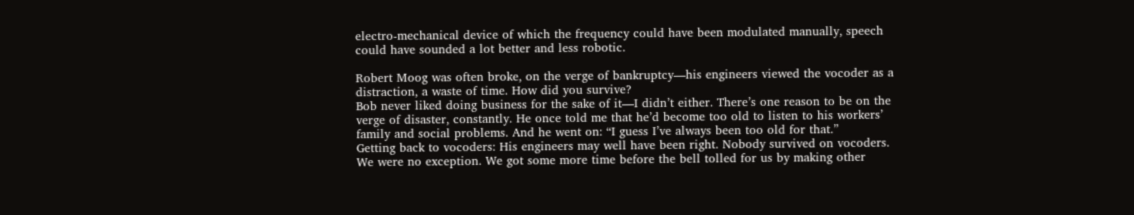electro-mechanical device of which the frequency could have been modulated manually, speech could have sounded a lot better and less robotic.

Robert Moog was often broke, on the verge of bankruptcy—his engineers viewed the vocoder as a distraction, a waste of time. How did you survive?
Bob never liked doing business for the sake of it—I didn’t either. There’s one reason to be on the verge of disaster, constantly. He once told me that he’d become too old to listen to his workers’ family and social problems. And he went on: “I guess I’ve always been too old for that.”
Getting back to vocoders: His engineers may well have been right. Nobody survived on vocoders. We were no exception. We got some more time before the bell tolled for us by making other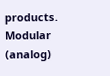products. Modular (analog)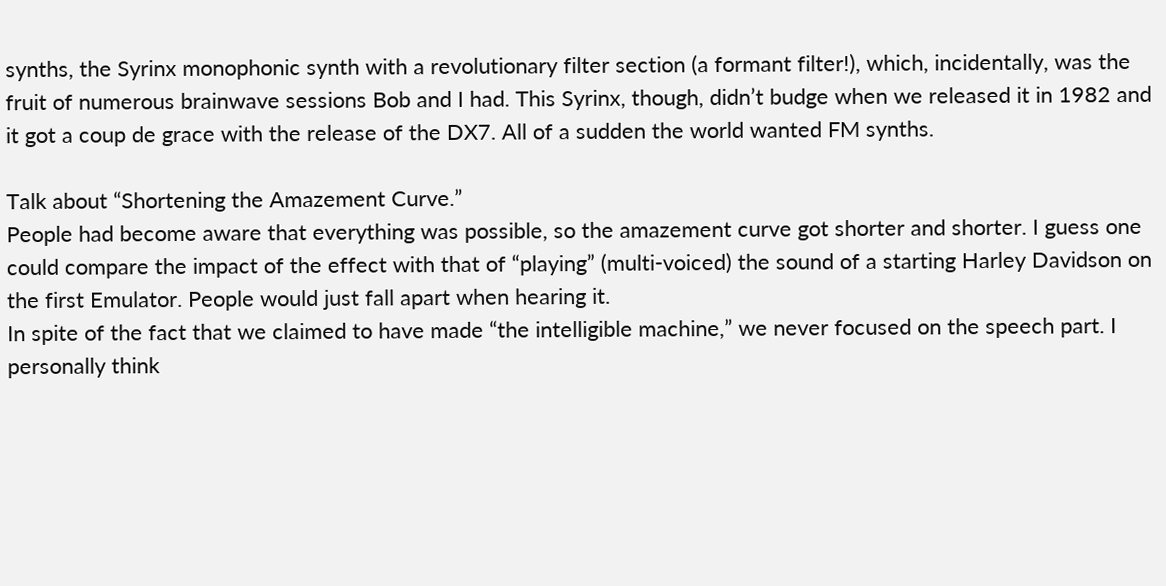synths, the Syrinx monophonic synth with a revolutionary filter section (a formant filter!), which, incidentally, was the fruit of numerous brainwave sessions Bob and I had. This Syrinx, though, didn’t budge when we released it in 1982 and it got a coup de grace with the release of the DX7. All of a sudden the world wanted FM synths.

Talk about “Shortening the Amazement Curve.”
People had become aware that everything was possible, so the amazement curve got shorter and shorter. I guess one could compare the impact of the effect with that of “playing” (multi-voiced) the sound of a starting Harley Davidson on the first Emulator. People would just fall apart when hearing it.
In spite of the fact that we claimed to have made “the intelligible machine,” we never focused on the speech part. I personally think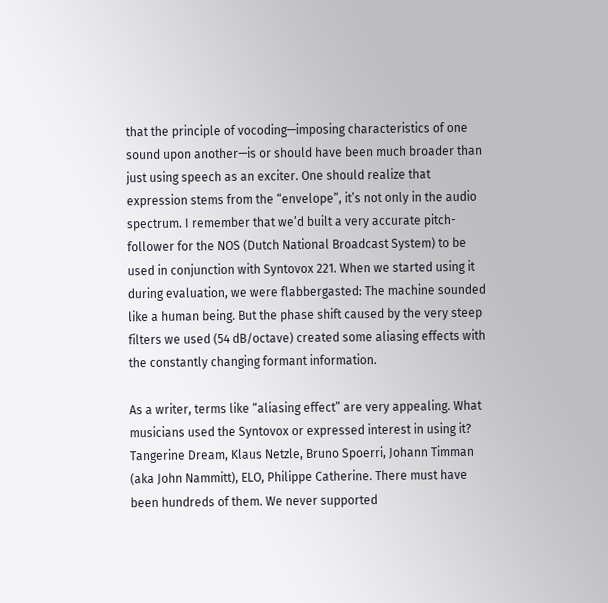that the principle of vocoding—imposing characteristics of one sound upon another—is or should have been much broader than just using speech as an exciter. One should realize that expression stems from the “envelope”, it’s not only in the audio spectrum. I remember that we’d built a very accurate pitch-follower for the NOS (Dutch National Broadcast System) to be used in conjunction with Syntovox 221. When we started using it during evaluation, we were flabbergasted: The machine sounded like a human being. But the phase shift caused by the very steep filters we used (54 dB/octave) created some aliasing effects with the constantly changing formant information.

As a writer, terms like “aliasing effect” are very appealing. What musicians used the Syntovox or expressed interest in using it?
Tangerine Dream, Klaus Netzle, Bruno Spoerri, Johann Timman (aka John Nammitt), ELO, Philippe Catherine. There must have been hundreds of them. We never supported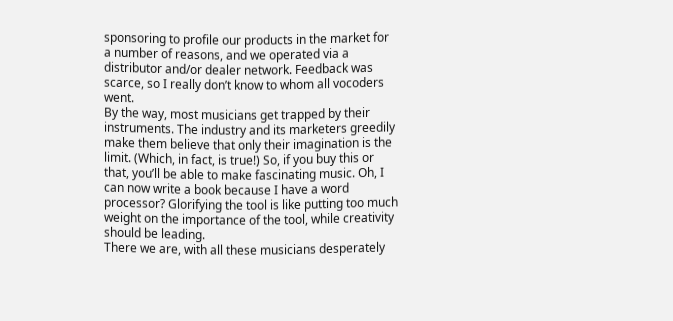sponsoring to profile our products in the market for a number of reasons, and we operated via a distributor and/or dealer network. Feedback was scarce, so I really don’t know to whom all vocoders went.
By the way, most musicians get trapped by their instruments. The industry and its marketers greedily make them believe that only their imagination is the limit. (Which, in fact, is true!) So, if you buy this or that, you’ll be able to make fascinating music. Oh, I can now write a book because I have a word processor? Glorifying the tool is like putting too much weight on the importance of the tool, while creativity should be leading.
There we are, with all these musicians desperately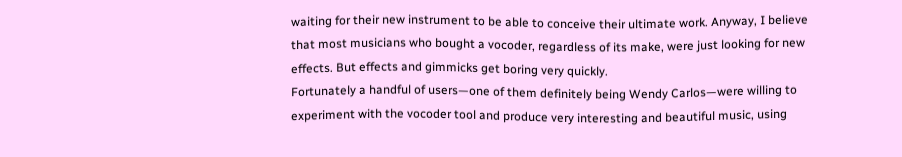waiting for their new instrument to be able to conceive their ultimate work. Anyway, I believe that most musicians who bought a vocoder, regardless of its make, were just looking for new effects. But effects and gimmicks get boring very quickly.
Fortunately a handful of users—one of them definitely being Wendy Carlos—were willing to experiment with the vocoder tool and produce very interesting and beautiful music, using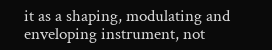it as a shaping, modulating and enveloping instrument, not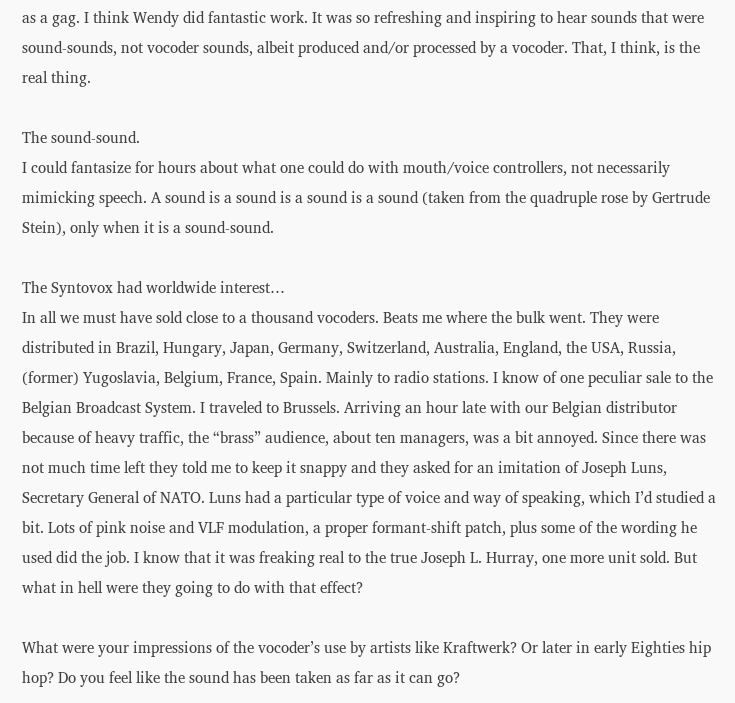as a gag. I think Wendy did fantastic work. It was so refreshing and inspiring to hear sounds that were sound-sounds, not vocoder sounds, albeit produced and/or processed by a vocoder. That, I think, is the real thing.

The sound-sound.
I could fantasize for hours about what one could do with mouth/voice controllers, not necessarily mimicking speech. A sound is a sound is a sound is a sound (taken from the quadruple rose by Gertrude Stein), only when it is a sound-sound.

The Syntovox had worldwide interest…
In all we must have sold close to a thousand vocoders. Beats me where the bulk went. They were distributed in Brazil, Hungary, Japan, Germany, Switzerland, Australia, England, the USA, Russia, (former) Yugoslavia, Belgium, France, Spain. Mainly to radio stations. I know of one peculiar sale to the Belgian Broadcast System. I traveled to Brussels. Arriving an hour late with our Belgian distributor because of heavy traffic, the “brass” audience, about ten managers, was a bit annoyed. Since there was not much time left they told me to keep it snappy and they asked for an imitation of Joseph Luns, Secretary General of NATO. Luns had a particular type of voice and way of speaking, which I’d studied a bit. Lots of pink noise and VLF modulation, a proper formant-shift patch, plus some of the wording he used did the job. I know that it was freaking real to the true Joseph L. Hurray, one more unit sold. But what in hell were they going to do with that effect?

What were your impressions of the vocoder’s use by artists like Kraftwerk? Or later in early Eighties hip hop? Do you feel like the sound has been taken as far as it can go?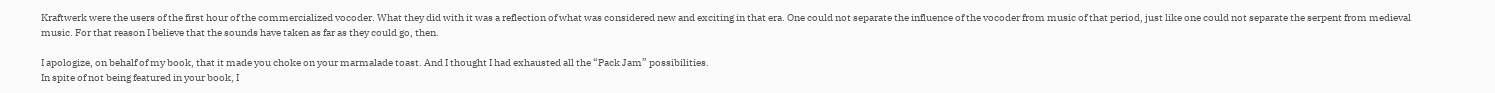Kraftwerk were the users of the first hour of the commercialized vocoder. What they did with it was a reflection of what was considered new and exciting in that era. One could not separate the influence of the vocoder from music of that period, just like one could not separate the serpent from medieval music. For that reason I believe that the sounds have taken as far as they could go, then.

I apologize, on behalf of my book, that it made you choke on your marmalade toast. And I thought I had exhausted all the “Pack Jam” possibilities.
In spite of not being featured in your book, I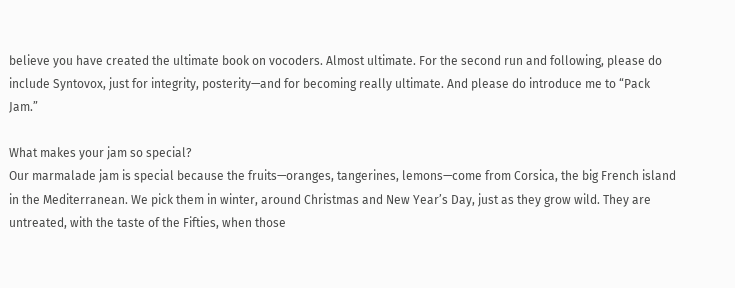believe you have created the ultimate book on vocoders. Almost ultimate. For the second run and following, please do include Syntovox, just for integrity, posterity—and for becoming really ultimate. And please do introduce me to “Pack Jam.”

What makes your jam so special?
Our marmalade jam is special because the fruits—oranges, tangerines, lemons—come from Corsica, the big French island in the Mediterranean. We pick them in winter, around Christmas and New Year’s Day, just as they grow wild. They are untreated, with the taste of the Fifties, when those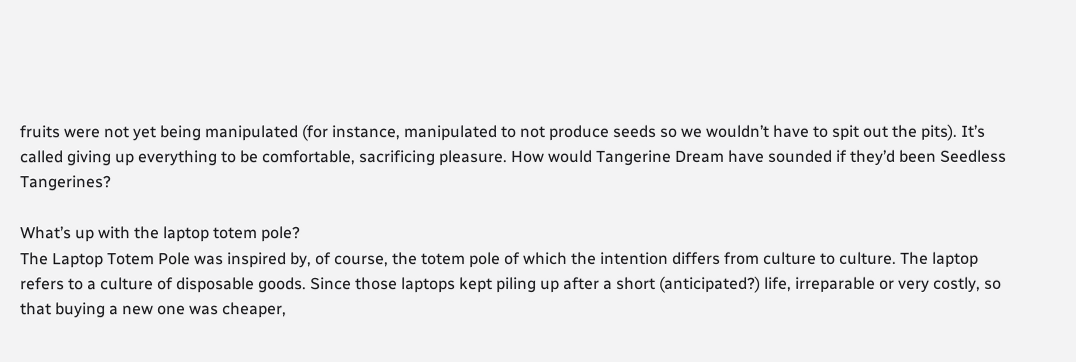fruits were not yet being manipulated (for instance, manipulated to not produce seeds so we wouldn’t have to spit out the pits). It’s called giving up everything to be comfortable, sacrificing pleasure. How would Tangerine Dream have sounded if they’d been Seedless Tangerines?

What’s up with the laptop totem pole?
The Laptop Totem Pole was inspired by, of course, the totem pole of which the intention differs from culture to culture. The laptop refers to a culture of disposable goods. Since those laptops kept piling up after a short (anticipated?) life, irreparable or very costly, so that buying a new one was cheaper,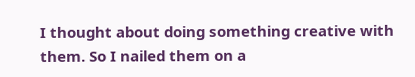I thought about doing something creative with them. So I nailed them on a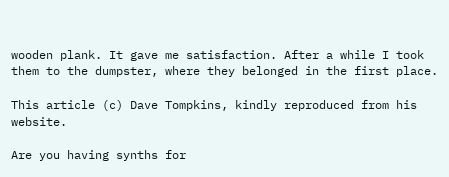wooden plank. It gave me satisfaction. After a while I took them to the dumpster, where they belonged in the first place.

This article (c) Dave Tompkins, kindly reproduced from his website.

Are you having synths for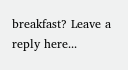breakfast? Leave a reply here...